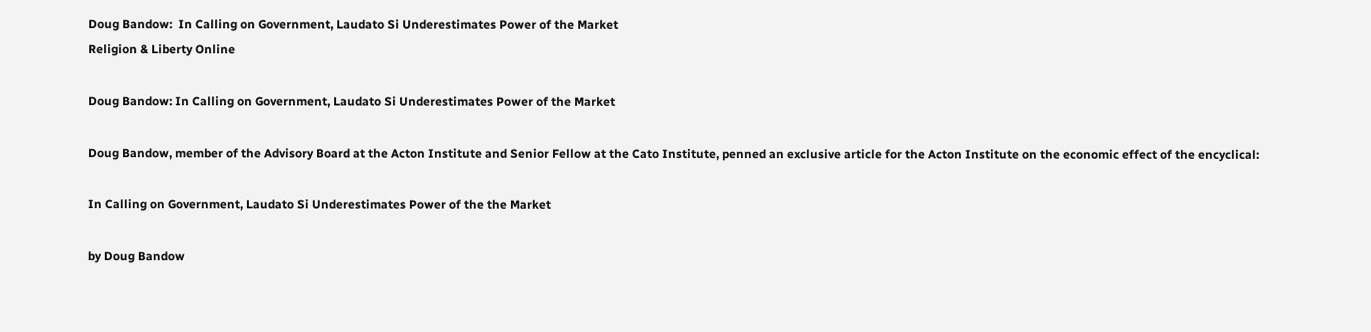Doug Bandow:  In Calling on Government, Laudato Si Underestimates Power of the Market
Religion & Liberty Online

Doug Bandow: In Calling on Government, Laudato Si Underestimates Power of the Market

Doug Bandow, member of the Advisory Board at the Acton Institute and Senior Fellow at the Cato Institute, penned an exclusive article for the Acton Institute on the economic effect of the encyclical:

In Calling on Government, Laudato Si Underestimates Power of the the Market

by Doug Bandow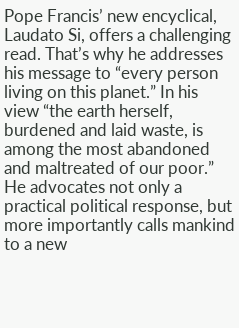Pope Francis’ new encyclical, Laudato Si, offers a challenging read. That’s why he addresses his message to “every person living on this planet.” In his view “the earth herself, burdened and laid waste, is among the most abandoned and maltreated of our poor.” He advocates not only a practical political response, but more importantly calls mankind to a new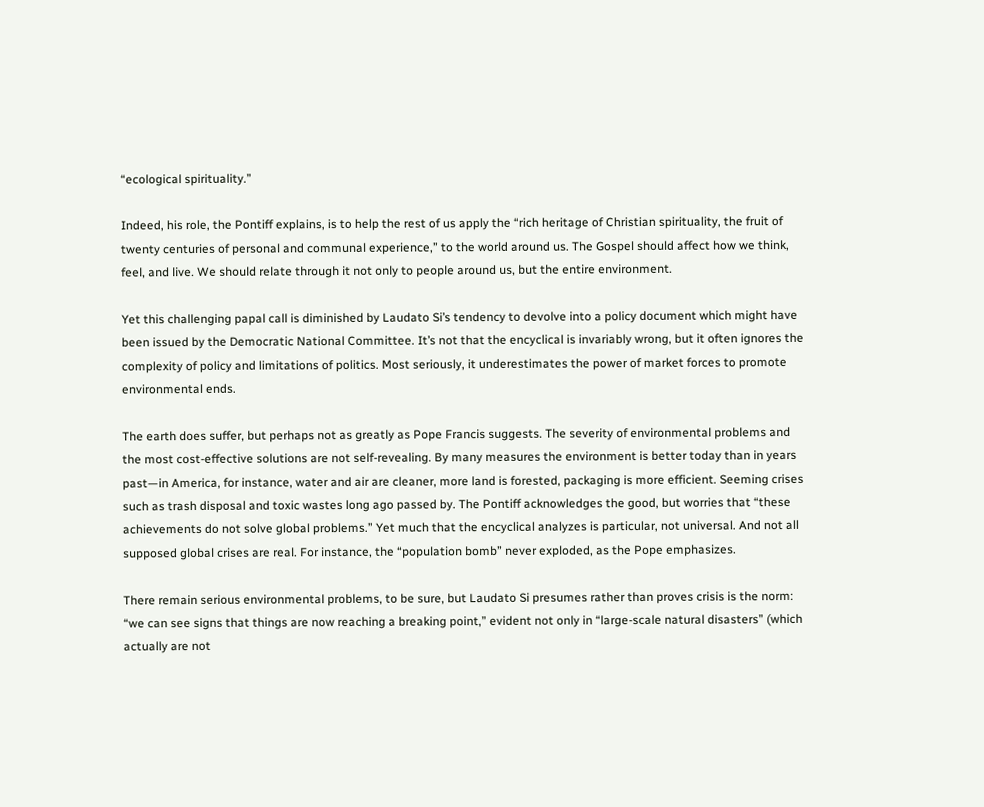“ecological spirituality.”

Indeed, his role, the Pontiff explains, is to help the rest of us apply the “rich heritage of Christian spirituality, the fruit of twenty centuries of personal and communal experience,” to the world around us. The Gospel should affect how we think, feel, and live. We should relate through it not only to people around us, but the entire environment.

Yet this challenging papal call is diminished by Laudato Si’s tendency to devolve into a policy document which might have been issued by the Democratic National Committee. It’s not that the encyclical is invariably wrong, but it often ignores the complexity of policy and limitations of politics. Most seriously, it underestimates the power of market forces to promote environmental ends.

The earth does suffer, but perhaps not as greatly as Pope Francis suggests. The severity of environmental problems and the most cost-effective solutions are not self-revealing. By many measures the environment is better today than in years past—in America, for instance, water and air are cleaner, more land is forested, packaging is more efficient. Seeming crises such as trash disposal and toxic wastes long ago passed by. The Pontiff acknowledges the good, but worries that “these achievements do not solve global problems.” Yet much that the encyclical analyzes is particular, not universal. And not all supposed global crises are real. For instance, the “population bomb” never exploded, as the Pope emphasizes.

There remain serious environmental problems, to be sure, but Laudato Si presumes rather than proves crisis is the norm: “we can see signs that things are now reaching a breaking point,” evident not only in “large-scale natural disasters” (which actually are not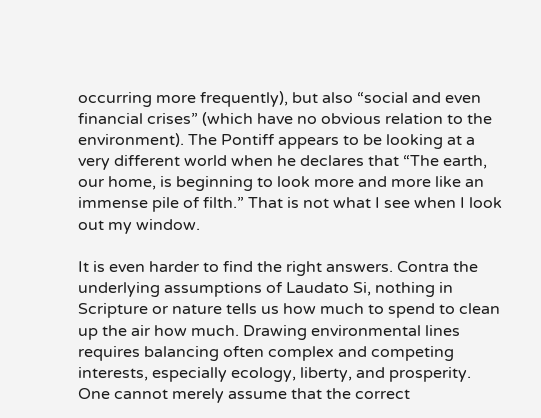occurring more frequently), but also “social and even financial crises” (which have no obvious relation to the environment). The Pontiff appears to be looking at a very different world when he declares that “The earth, our home, is beginning to look more and more like an immense pile of filth.” That is not what I see when I look out my window.

It is even harder to find the right answers. Contra the underlying assumptions of Laudato Si, nothing in Scripture or nature tells us how much to spend to clean up the air how much. Drawing environmental lines requires balancing often complex and competing interests, especially ecology, liberty, and prosperity. One cannot merely assume that the correct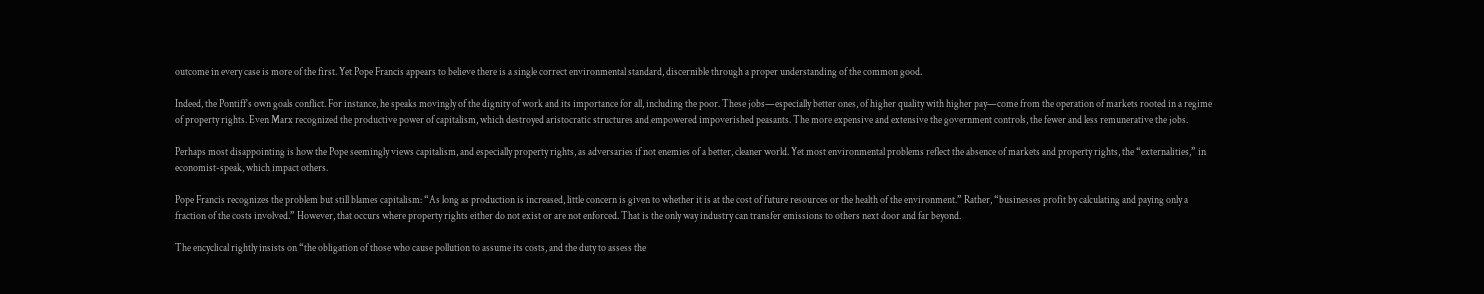outcome in every case is more of the first. Yet Pope Francis appears to believe there is a single correct environmental standard, discernible through a proper understanding of the common good.

Indeed, the Pontiff’s own goals conflict. For instance, he speaks movingly of the dignity of work and its importance for all, including the poor. These jobs—especially better ones, of higher quality with higher pay—come from the operation of markets rooted in a regime of property rights. Even Marx recognized the productive power of capitalism, which destroyed aristocratic structures and empowered impoverished peasants. The more expensive and extensive the government controls, the fewer and less remunerative the jobs.

Perhaps most disappointing is how the Pope seemingly views capitalism, and especially property rights, as adversaries if not enemies of a better, cleaner world. Yet most environmental problems reflect the absence of markets and property rights, the “externalities,” in economist-speak, which impact others.

Pope Francis recognizes the problem but still blames capitalism: “As long as production is increased, little concern is given to whether it is at the cost of future resources or the health of the environment.” Rather, “businesses profit by calculating and paying only a fraction of the costs involved.” However, that occurs where property rights either do not exist or are not enforced. That is the only way industry can transfer emissions to others next door and far beyond.

The encyclical rightly insists on “the obligation of those who cause pollution to assume its costs, and the duty to assess the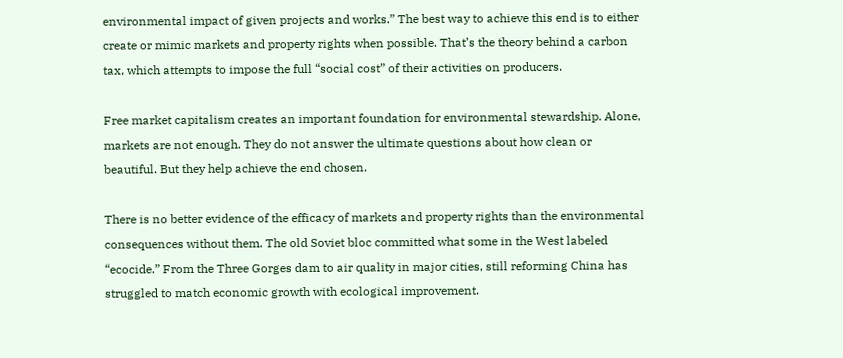environmental impact of given projects and works.” The best way to achieve this end is to either create or mimic markets and property rights when possible. That’s the theory behind a carbon tax, which attempts to impose the full “social cost” of their activities on producers.

Free market capitalism creates an important foundation for environmental stewardship. Alone, markets are not enough. They do not answer the ultimate questions about how clean or beautiful. But they help achieve the end chosen.

There is no better evidence of the efficacy of markets and property rights than the environmental consequences without them. The old Soviet bloc committed what some in the West labeled “ecocide.” From the Three Gorges dam to air quality in major cities, still reforming China has struggled to match economic growth with ecological improvement.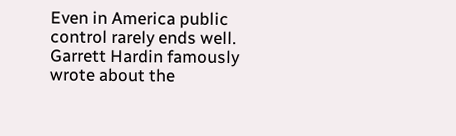Even in America public control rarely ends well. Garrett Hardin famously wrote about the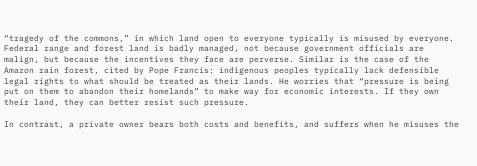“tragedy of the commons,” in which land open to everyone typically is misused by everyone. Federal range and forest land is badly managed, not because government officials are malign, but because the incentives they face are perverse. Similar is the case of the Amazon rain forest, cited by Pope Francis: indigenous peoples typically lack defensible legal rights to what should be treated as their lands. He worries that “pressure is being put on them to abandon their homelands” to make way for economic interests. If they own their land, they can better resist such pressure.

In contrast, a private owner bears both costs and benefits, and suffers when he misuses the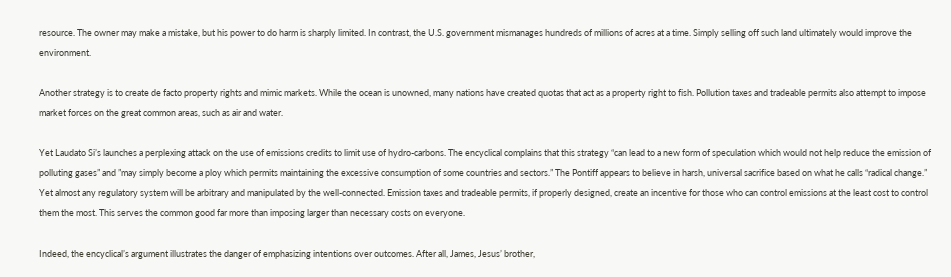resource. The owner may make a mistake, but his power to do harm is sharply limited. In contrast, the U.S. government mismanages hundreds of millions of acres at a time. Simply selling off such land ultimately would improve the environment.

Another strategy is to create de facto property rights and mimic markets. While the ocean is unowned, many nations have created quotas that act as a property right to fish. Pollution taxes and tradeable permits also attempt to impose market forces on the great common areas, such as air and water.

Yet Laudato Si’s launches a perplexing attack on the use of emissions credits to limit use of hydro-carbons. The encyclical complains that this strategy “can lead to a new form of speculation which would not help reduce the emission of polluting gases” and ”may simply become a ploy which permits maintaining the excessive consumption of some countries and sectors.” The Pontiff appears to believe in harsh, universal sacrifice based on what he calls “radical change.” Yet almost any regulatory system will be arbitrary and manipulated by the well-connected. Emission taxes and tradeable permits, if properly designed, create an incentive for those who can control emissions at the least cost to control them the most. This serves the common good far more than imposing larger than necessary costs on everyone.

Indeed, the encyclical’s argument illustrates the danger of emphasizing intentions over outcomes. After all, James, Jesus’ brother,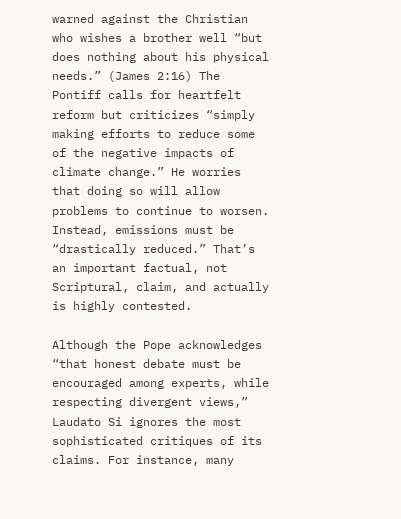warned against the Christian who wishes a brother well “but does nothing about his physical needs.” (James 2:16) The Pontiff calls for heartfelt reform but criticizes “simply making efforts to reduce some of the negative impacts of climate change.” He worries that doing so will allow problems to continue to worsen. Instead, emissions must be “drastically reduced.” That’s an important factual, not Scriptural, claim, and actually is highly contested.

Although the Pope acknowledges “that honest debate must be encouraged among experts, while respecting divergent views,” Laudato Si ignores the most sophisticated critiques of its claims. For instance, many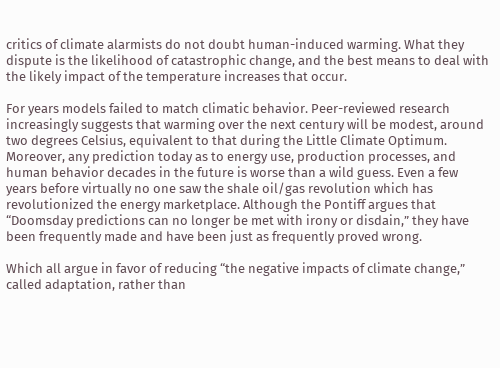critics of climate alarmists do not doubt human-induced warming. What they dispute is the likelihood of catastrophic change, and the best means to deal with the likely impact of the temperature increases that occur.

For years models failed to match climatic behavior. Peer-reviewed research increasingly suggests that warming over the next century will be modest, around two degrees Celsius, equivalent to that during the Little Climate Optimum. Moreover, any prediction today as to energy use, production processes, and human behavior decades in the future is worse than a wild guess. Even a few years before virtually no one saw the shale oil/gas revolution which has revolutionized the energy marketplace. Although the Pontiff argues that “Doomsday predictions can no longer be met with irony or disdain,” they have been frequently made and have been just as frequently proved wrong.

Which all argue in favor of reducing “the negative impacts of climate change,” called adaptation, rather than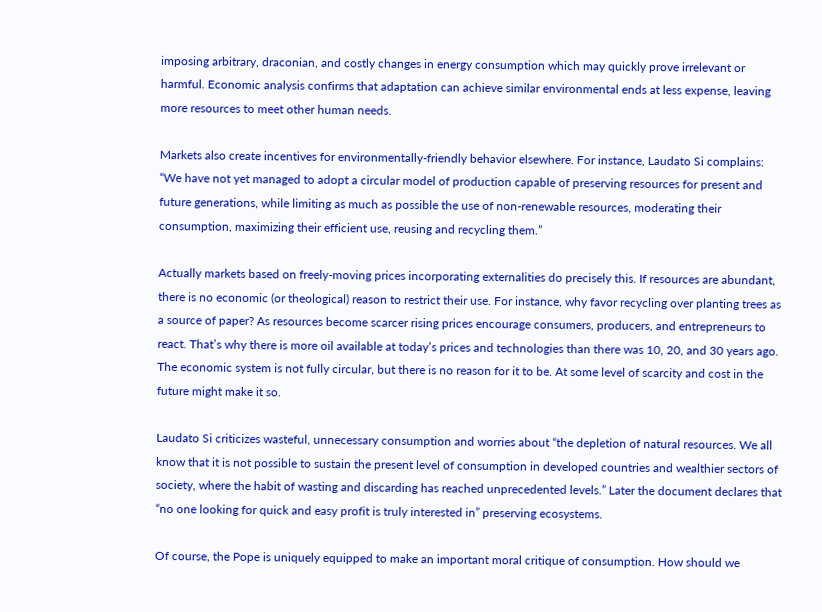imposing arbitrary, draconian, and costly changes in energy consumption which may quickly prove irrelevant or harmful. Economic analysis confirms that adaptation can achieve similar environmental ends at less expense, leaving more resources to meet other human needs.

Markets also create incentives for environmentally-friendly behavior elsewhere. For instance, Laudato Si complains: “We have not yet managed to adopt a circular model of production capable of preserving resources for present and future generations, while limiting as much as possible the use of non-renewable resources, moderating their consumption, maximizing their efficient use, reusing and recycling them.”

Actually markets based on freely-moving prices incorporating externalities do precisely this. If resources are abundant, there is no economic (or theological) reason to restrict their use. For instance, why favor recycling over planting trees as a source of paper? As resources become scarcer rising prices encourage consumers, producers, and entrepreneurs to react. That’s why there is more oil available at today’s prices and technologies than there was 10, 20, and 30 years ago. The economic system is not fully circular, but there is no reason for it to be. At some level of scarcity and cost in the future might make it so.

Laudato Si criticizes wasteful, unnecessary consumption and worries about “the depletion of natural resources. We all know that it is not possible to sustain the present level of consumption in developed countries and wealthier sectors of society, where the habit of wasting and discarding has reached unprecedented levels.” Later the document declares that “no one looking for quick and easy profit is truly interested in” preserving ecosystems.

Of course, the Pope is uniquely equipped to make an important moral critique of consumption. How should we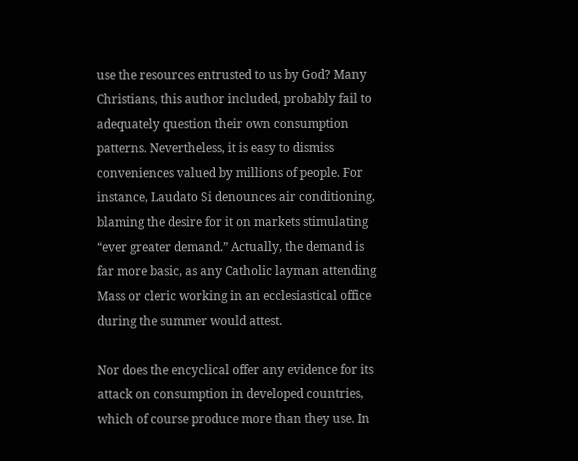use the resources entrusted to us by God? Many Christians, this author included, probably fail to adequately question their own consumption patterns. Nevertheless, it is easy to dismiss conveniences valued by millions of people. For instance, Laudato Si denounces air conditioning, blaming the desire for it on markets stimulating “ever greater demand.” Actually, the demand is far more basic, as any Catholic layman attending Mass or cleric working in an ecclesiastical office during the summer would attest.

Nor does the encyclical offer any evidence for its attack on consumption in developed countries, which of course produce more than they use. In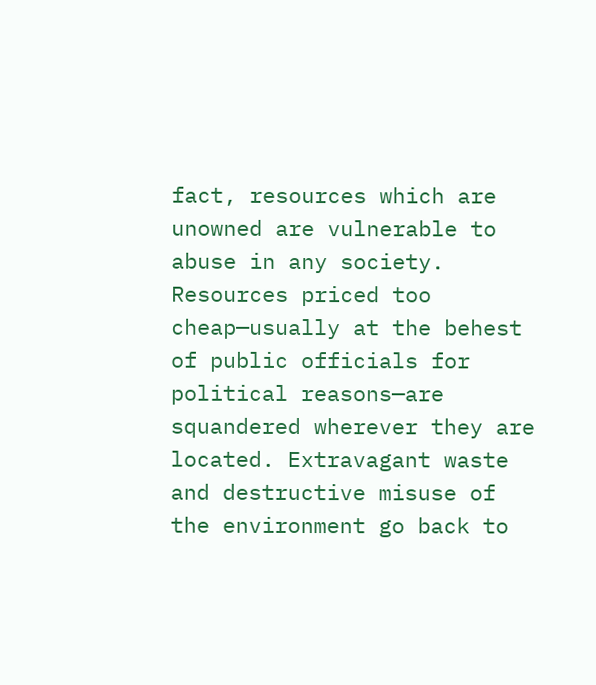fact, resources which are unowned are vulnerable to abuse in any society. Resources priced too cheap—usually at the behest of public officials for political reasons—are squandered wherever they are located. Extravagant waste and destructive misuse of the environment go back to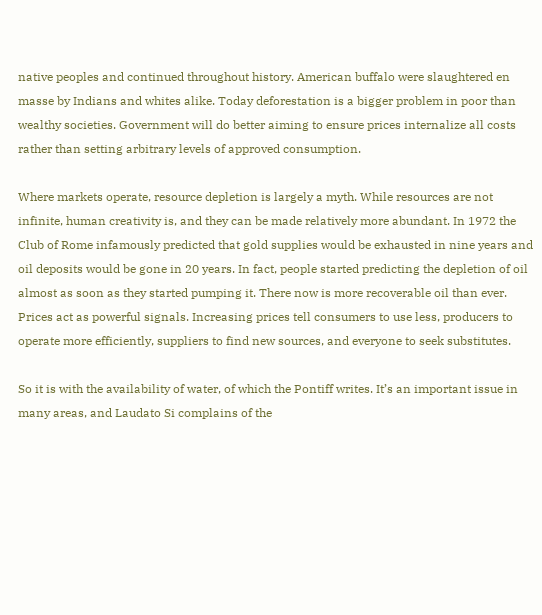native peoples and continued throughout history. American buffalo were slaughtered en masse by Indians and whites alike. Today deforestation is a bigger problem in poor than wealthy societies. Government will do better aiming to ensure prices internalize all costs rather than setting arbitrary levels of approved consumption.

Where markets operate, resource depletion is largely a myth. While resources are not infinite, human creativity is, and they can be made relatively more abundant. In 1972 the Club of Rome infamously predicted that gold supplies would be exhausted in nine years and oil deposits would be gone in 20 years. In fact, people started predicting the depletion of oil almost as soon as they started pumping it. There now is more recoverable oil than ever. Prices act as powerful signals. Increasing prices tell consumers to use less, producers to operate more efficiently, suppliers to find new sources, and everyone to seek substitutes.

So it is with the availability of water, of which the Pontiff writes. It’s an important issue in many areas, and Laudato Si complains of the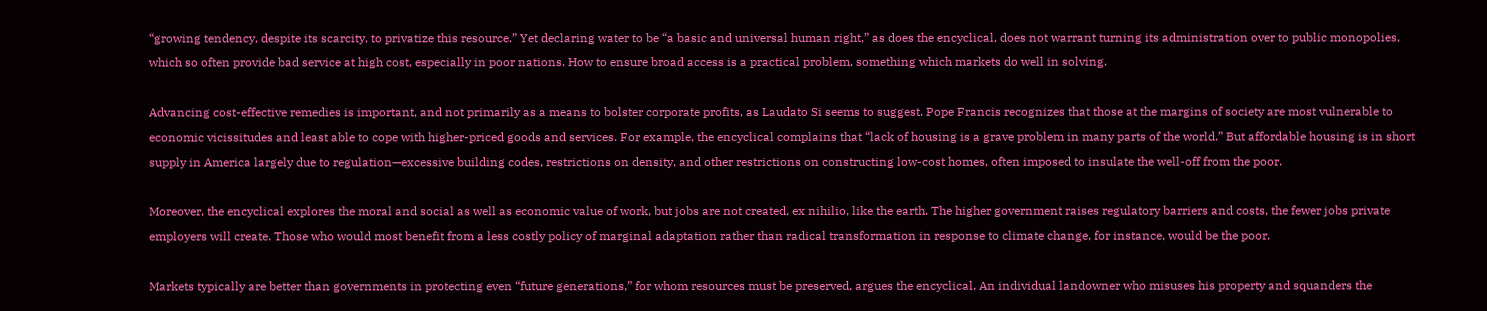“growing tendency, despite its scarcity, to privatize this resource.” Yet declaring water to be “a basic and universal human right,” as does the encyclical, does not warrant turning its administration over to public monopolies, which so often provide bad service at high cost, especially in poor nations. How to ensure broad access is a practical problem, something which markets do well in solving.

Advancing cost-effective remedies is important, and not primarily as a means to bolster corporate profits, as Laudato Si seems to suggest. Pope Francis recognizes that those at the margins of society are most vulnerable to economic vicissitudes and least able to cope with higher-priced goods and services. For example, the encyclical complains that “lack of housing is a grave problem in many parts of the world.” But affordable housing is in short supply in America largely due to regulation—excessive building codes, restrictions on density, and other restrictions on constructing low-cost homes, often imposed to insulate the well-off from the poor.

Moreover, the encyclical explores the moral and social as well as economic value of work, but jobs are not created, ex nihilio, like the earth. The higher government raises regulatory barriers and costs, the fewer jobs private employers will create. Those who would most benefit from a less costly policy of marginal adaptation rather than radical transformation in response to climate change, for instance, would be the poor.

Markets typically are better than governments in protecting even “future generations,” for whom resources must be preserved, argues the encyclical. An individual landowner who misuses his property and squanders the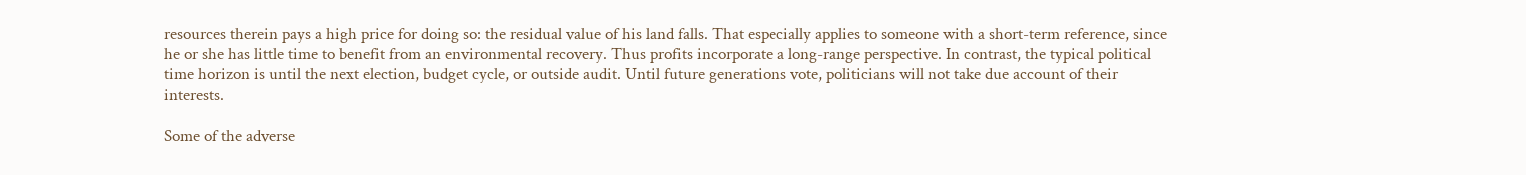resources therein pays a high price for doing so: the residual value of his land falls. That especially applies to someone with a short-term reference, since he or she has little time to benefit from an environmental recovery. Thus profits incorporate a long-range perspective. In contrast, the typical political time horizon is until the next election, budget cycle, or outside audit. Until future generations vote, politicians will not take due account of their interests.

Some of the adverse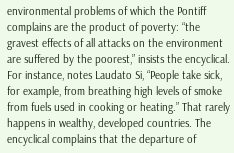environmental problems of which the Pontiff complains are the product of poverty: “the gravest effects of all attacks on the environment are suffered by the poorest,” insists the encyclical. For instance, notes Laudato Si, “People take sick, for example, from breathing high levels of smoke from fuels used in cooking or heating.” That rarely happens in wealthy, developed countries. The encyclical complains that the departure of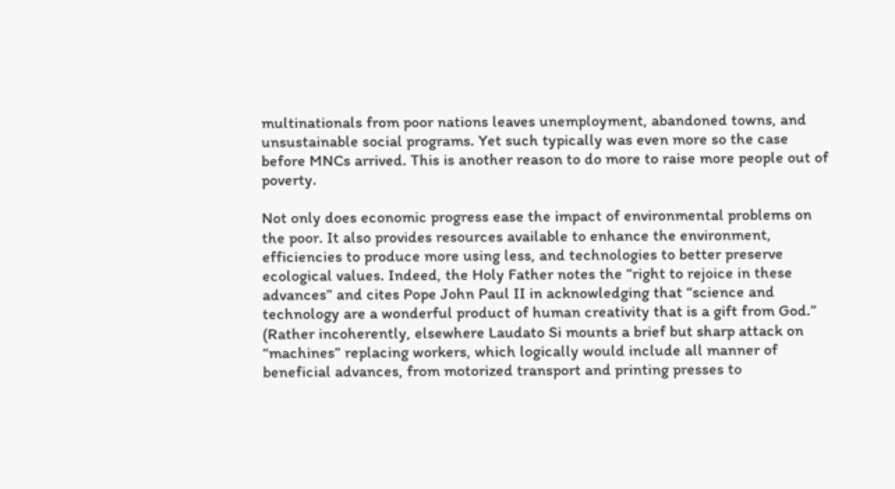multinationals from poor nations leaves unemployment, abandoned towns, and unsustainable social programs. Yet such typically was even more so the case before MNCs arrived. This is another reason to do more to raise more people out of poverty.

Not only does economic progress ease the impact of environmental problems on the poor. It also provides resources available to enhance the environment, efficiencies to produce more using less, and technologies to better preserve ecological values. Indeed, the Holy Father notes the “right to rejoice in these advances” and cites Pope John Paul II in acknowledging that “science and technology are a wonderful product of human creativity that is a gift from God.” (Rather incoherently, elsewhere Laudato Si mounts a brief but sharp attack on “machines” replacing workers, which logically would include all manner of  beneficial advances, from motorized transport and printing presses to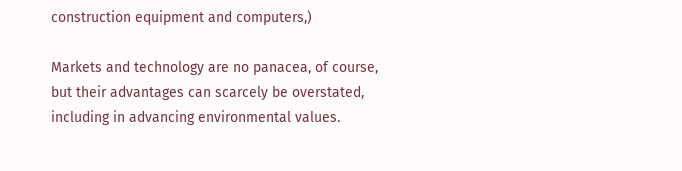construction equipment and computers,)

Markets and technology are no panacea, of course, but their advantages can scarcely be overstated, including in advancing environmental values.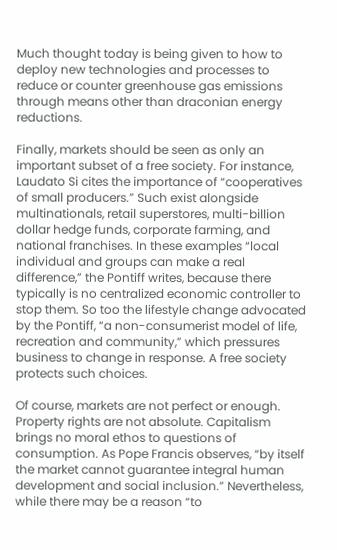Much thought today is being given to how to deploy new technologies and processes to reduce or counter greenhouse gas emissions through means other than draconian energy reductions.

Finally, markets should be seen as only an important subset of a free society. For instance, Laudato Si cites the importance of “cooperatives of small producers.” Such exist alongside multinationals, retail superstores, multi-billion dollar hedge funds, corporate farming, and national franchises. In these examples “local individual and groups can make a real difference,” the Pontiff writes, because there typically is no centralized economic controller to stop them. So too the lifestyle change advocated by the Pontiff, “a non-consumerist model of life, recreation and community,” which pressures business to change in response. A free society protects such choices.

Of course, markets are not perfect or enough. Property rights are not absolute. Capitalism brings no moral ethos to questions of consumption. As Pope Francis observes, “by itself the market cannot guarantee integral human development and social inclusion.” Nevertheless, while there may be a reason “to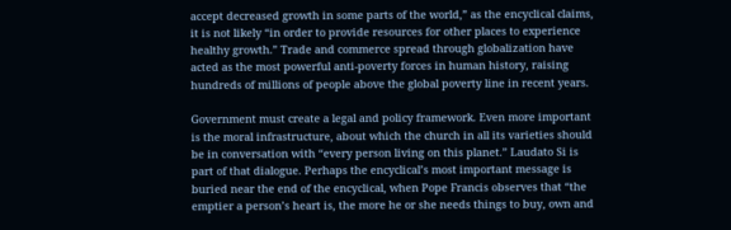accept decreased growth in some parts of the world,” as the encyclical claims, it is not likely “in order to provide resources for other places to experience healthy growth.” Trade and commerce spread through globalization have acted as the most powerful anti-poverty forces in human history, raising hundreds of millions of people above the global poverty line in recent years.

Government must create a legal and policy framework. Even more important is the moral infrastructure, about which the church in all its varieties should be in conversation with “every person living on this planet.” Laudato Si is part of that dialogue. Perhaps the encyclical’s most important message is buried near the end of the encyclical, when Pope Francis observes that “the emptier a person’s heart is, the more he or she needs things to buy, own and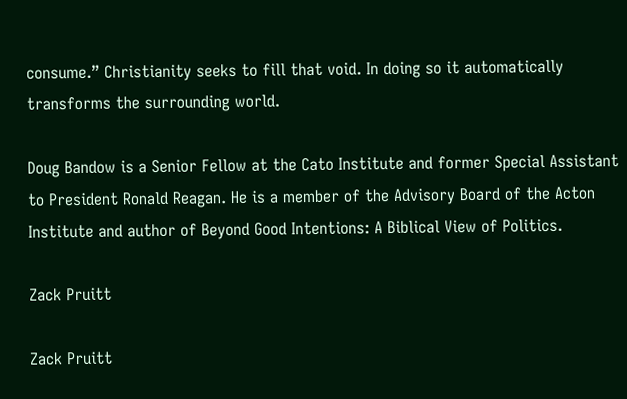consume.” Christianity seeks to fill that void. In doing so it automatically transforms the surrounding world.

Doug Bandow is a Senior Fellow at the Cato Institute and former Special Assistant to President Ronald Reagan. He is a member of the Advisory Board of the Acton Institute and author of Beyond Good Intentions: A Biblical View of Politics.

Zack Pruitt

Zack Pruitt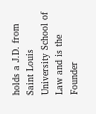holds a J.D. from Saint Louis University School of Law and is the Founder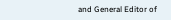and General Editor of